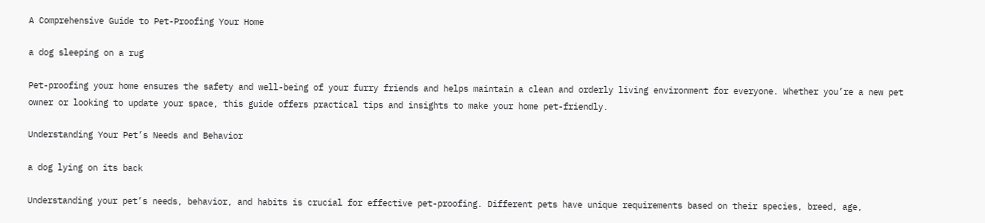A Comprehensive Guide to Pet-Proofing Your Home

a dog sleeping on a rug

Pet-proofing your home ensures the safety and well-being of your furry friends and helps maintain a clean and orderly living environment for everyone. Whether you’re a new pet owner or looking to update your space, this guide offers practical tips and insights to make your home pet-friendly.

Understanding Your Pet’s Needs and Behavior

a dog lying on its back

Understanding your pet’s needs, behavior, and habits is crucial for effective pet-proofing. Different pets have unique requirements based on their species, breed, age,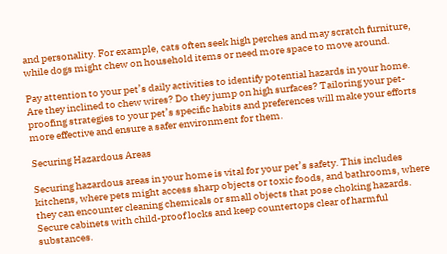and personality. For example, cats often seek high perches and may scratch furniture, while dogs might chew on household items or need more space to move around.

Pay attention to your pet’s daily activities to identify potential hazards in your home. Are they inclined to chew wires? Do they jump on high surfaces? Tailoring your pet-proofing strategies to your pet’s specific habits and preferences will make your efforts more effective and ensure a safer environment for them.

Securing Hazardous Areas

Securing hazardous areas in your home is vital for your pet’s safety. This includes kitchens, where pets might access sharp objects or toxic foods, and bathrooms, where they can encounter cleaning chemicals or small objects that pose choking hazards. Secure cabinets with child-proof locks and keep countertops clear of harmful substances.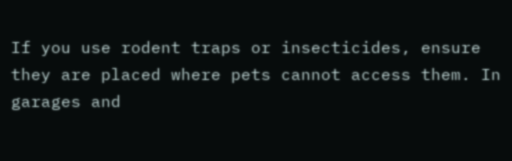If you use rodent traps or insecticides, ensure they are placed where pets cannot access them. In garages and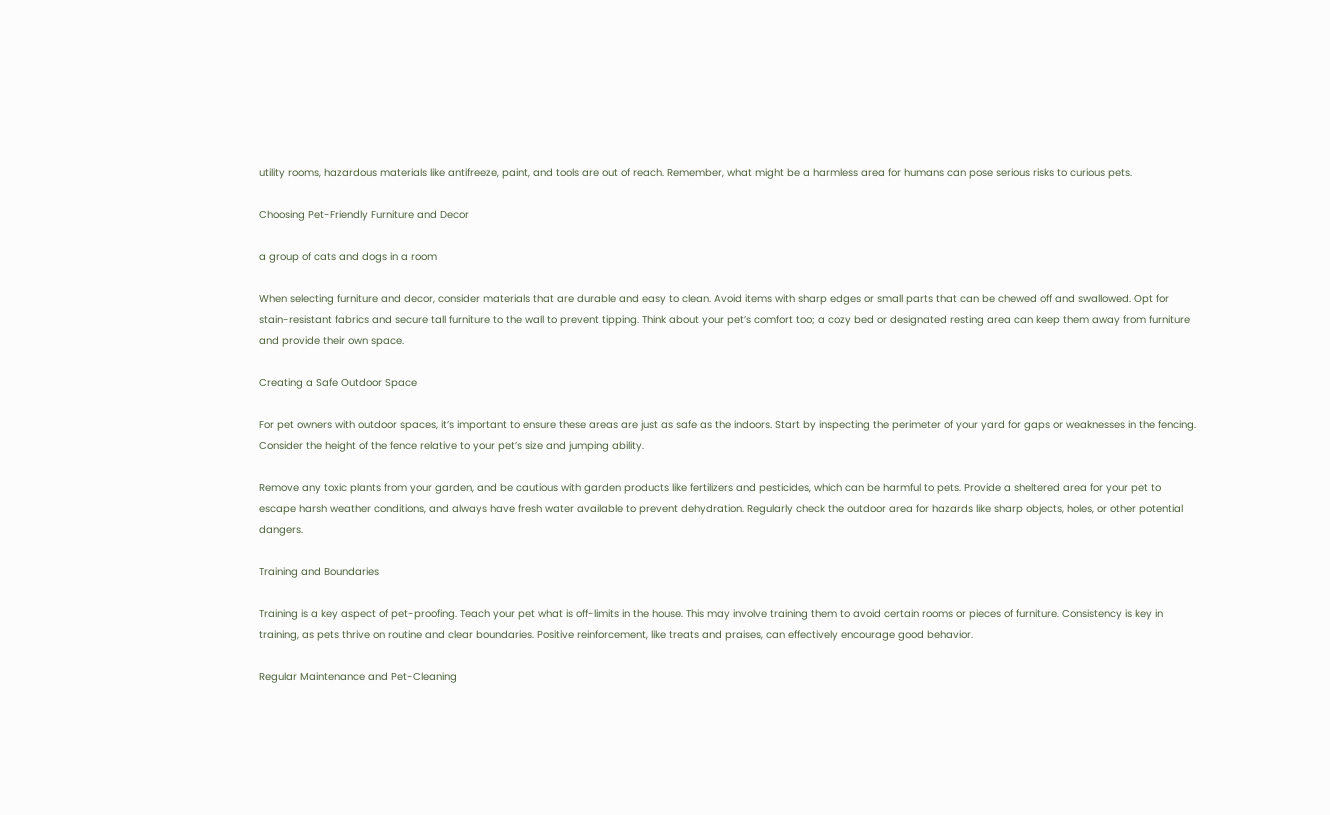utility rooms, hazardous materials like antifreeze, paint, and tools are out of reach. Remember, what might be a harmless area for humans can pose serious risks to curious pets.

Choosing Pet-Friendly Furniture and Decor

a group of cats and dogs in a room

When selecting furniture and decor, consider materials that are durable and easy to clean. Avoid items with sharp edges or small parts that can be chewed off and swallowed. Opt for stain-resistant fabrics and secure tall furniture to the wall to prevent tipping. Think about your pet’s comfort too; a cozy bed or designated resting area can keep them away from furniture and provide their own space.

Creating a Safe Outdoor Space

For pet owners with outdoor spaces, it’s important to ensure these areas are just as safe as the indoors. Start by inspecting the perimeter of your yard for gaps or weaknesses in the fencing. Consider the height of the fence relative to your pet’s size and jumping ability.

Remove any toxic plants from your garden, and be cautious with garden products like fertilizers and pesticides, which can be harmful to pets. Provide a sheltered area for your pet to escape harsh weather conditions, and always have fresh water available to prevent dehydration. Regularly check the outdoor area for hazards like sharp objects, holes, or other potential dangers.

Training and Boundaries

Training is a key aspect of pet-proofing. Teach your pet what is off-limits in the house. This may involve training them to avoid certain rooms or pieces of furniture. Consistency is key in training, as pets thrive on routine and clear boundaries. Positive reinforcement, like treats and praises, can effectively encourage good behavior.

Regular Maintenance and Pet-Cleaning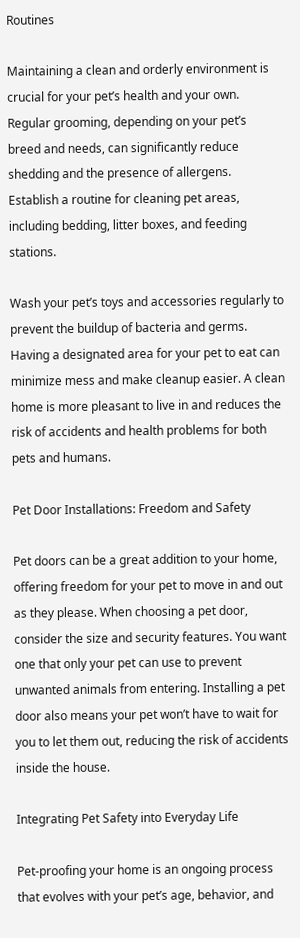Routines

Maintaining a clean and orderly environment is crucial for your pet’s health and your own. Regular grooming, depending on your pet’s breed and needs, can significantly reduce shedding and the presence of allergens. Establish a routine for cleaning pet areas, including bedding, litter boxes, and feeding stations.

Wash your pet’s toys and accessories regularly to prevent the buildup of bacteria and germs. Having a designated area for your pet to eat can minimize mess and make cleanup easier. A clean home is more pleasant to live in and reduces the risk of accidents and health problems for both pets and humans.

Pet Door Installations: Freedom and Safety

Pet doors can be a great addition to your home, offering freedom for your pet to move in and out as they please. When choosing a pet door, consider the size and security features. You want one that only your pet can use to prevent unwanted animals from entering. Installing a pet door also means your pet won’t have to wait for you to let them out, reducing the risk of accidents inside the house.

Integrating Pet Safety into Everyday Life

Pet-proofing your home is an ongoing process that evolves with your pet’s age, behavior, and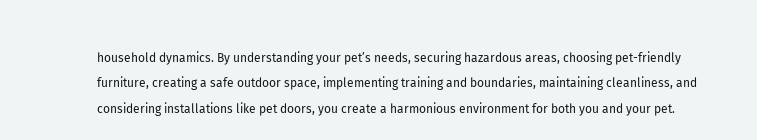household dynamics. By understanding your pet’s needs, securing hazardous areas, choosing pet-friendly furniture, creating a safe outdoor space, implementing training and boundaries, maintaining cleanliness, and considering installations like pet doors, you create a harmonious environment for both you and your pet.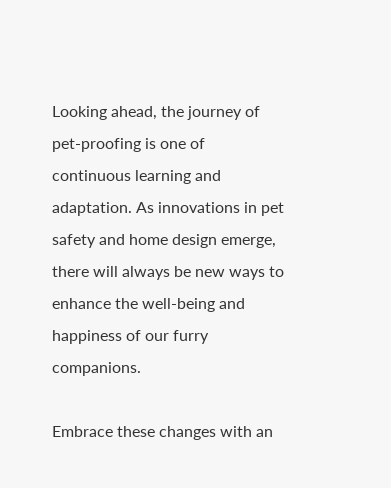Looking ahead, the journey of pet-proofing is one of continuous learning and adaptation. As innovations in pet safety and home design emerge, there will always be new ways to enhance the well-being and happiness of our furry companions.

Embrace these changes with an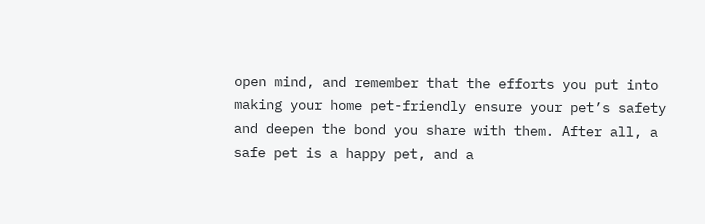open mind, and remember that the efforts you put into making your home pet-friendly ensure your pet’s safety and deepen the bond you share with them. After all, a safe pet is a happy pet, and a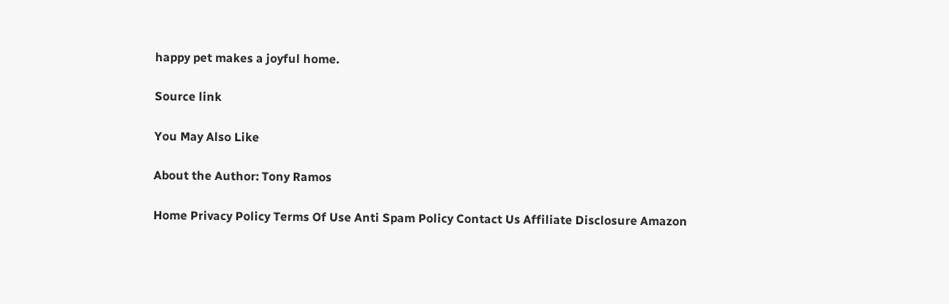happy pet makes a joyful home.

Source link

You May Also Like

About the Author: Tony Ramos

Home Privacy Policy Terms Of Use Anti Spam Policy Contact Us Affiliate Disclosure Amazon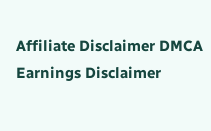Affiliate Disclaimer DMCA Earnings Disclaimer